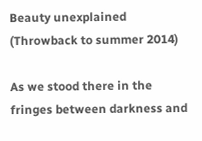Beauty unexplained (Throwback to summer 2014)

As we stood there in the fringes between darkness and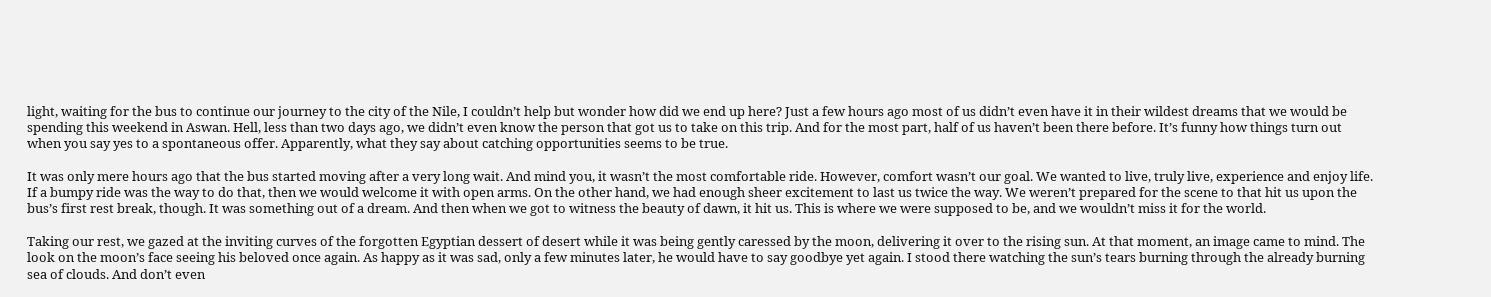light, waiting for the bus to continue our journey to the city of the Nile, I couldn’t help but wonder how did we end up here? Just a few hours ago most of us didn’t even have it in their wildest dreams that we would be spending this weekend in Aswan. Hell, less than two days ago, we didn’t even know the person that got us to take on this trip. And for the most part, half of us haven’t been there before. It’s funny how things turn out when you say yes to a spontaneous offer. Apparently, what they say about catching opportunities seems to be true.

It was only mere hours ago that the bus started moving after a very long wait. And mind you, it wasn’t the most comfortable ride. However, comfort wasn’t our goal. We wanted to live, truly live, experience and enjoy life. If a bumpy ride was the way to do that, then we would welcome it with open arms. On the other hand, we had enough sheer excitement to last us twice the way. We weren’t prepared for the scene to that hit us upon the bus’s first rest break, though. It was something out of a dream. And then when we got to witness the beauty of dawn, it hit us. This is where we were supposed to be, and we wouldn’t miss it for the world.

Taking our rest, we gazed at the inviting curves of the forgotten Egyptian dessert of desert while it was being gently caressed by the moon, delivering it over to the rising sun. At that moment, an image came to mind. The look on the moon’s face seeing his beloved once again. As happy as it was sad, only a few minutes later, he would have to say goodbye yet again. I stood there watching the sun’s tears burning through the already burning sea of clouds. And don’t even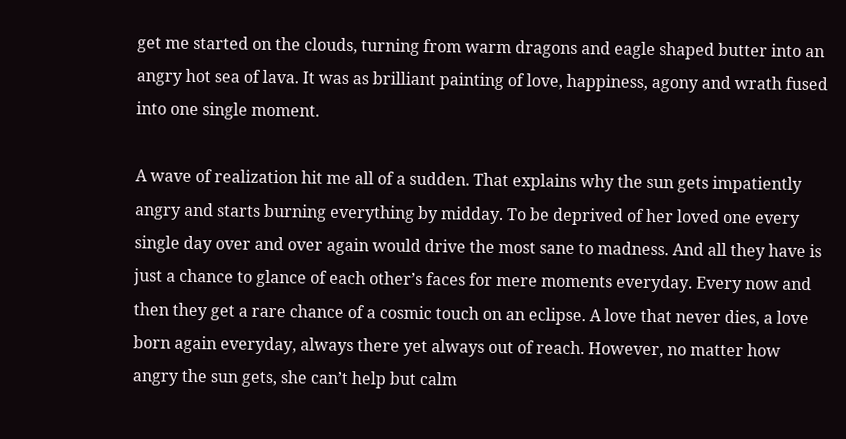get me started on the clouds, turning from warm dragons and eagle shaped butter into an angry hot sea of lava. It was as brilliant painting of love, happiness, agony and wrath fused into one single moment.

A wave of realization hit me all of a sudden. That explains why the sun gets impatiently angry and starts burning everything by midday. To be deprived of her loved one every single day over and over again would drive the most sane to madness. And all they have is just a chance to glance of each other’s faces for mere moments everyday. Every now and then they get a rare chance of a cosmic touch on an eclipse. A love that never dies, a love born again everyday, always there yet always out of reach. However, no matter how angry the sun gets, she can’t help but calm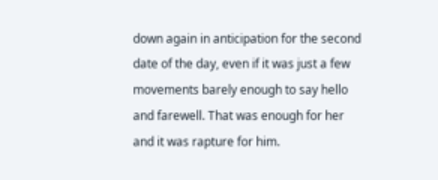down again in anticipation for the second date of the day, even if it was just a few movements barely enough to say hello and farewell. That was enough for her and it was rapture for him.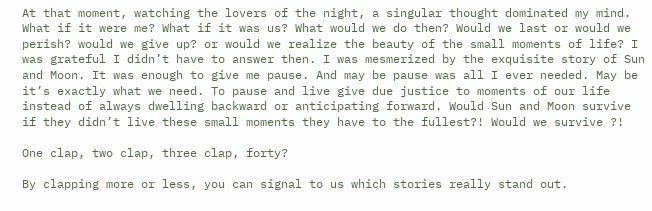At that moment, watching the lovers of the night, a singular thought dominated my mind. What if it were me? What if it was us? What would we do then? Would we last or would we perish? would we give up? or would we realize the beauty of the small moments of life? I was grateful I didn’t have to answer then. I was mesmerized by the exquisite story of Sun and Moon. It was enough to give me pause. And may be pause was all I ever needed. May be it’s exactly what we need. To pause and live give due justice to moments of our life instead of always dwelling backward or anticipating forward. Would Sun and Moon survive if they didn’t live these small moments they have to the fullest?! Would we survive ?!

One clap, two clap, three clap, forty?

By clapping more or less, you can signal to us which stories really stand out.